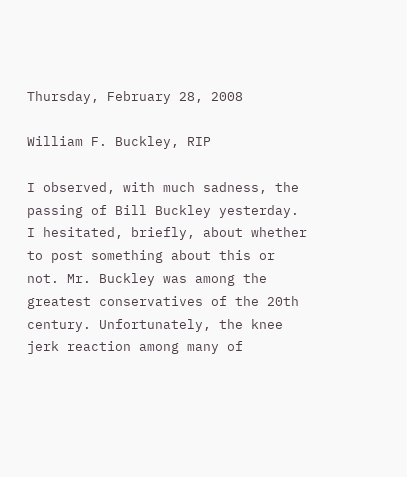Thursday, February 28, 2008

William F. Buckley, RIP

I observed, with much sadness, the passing of Bill Buckley yesterday. I hesitated, briefly, about whether to post something about this or not. Mr. Buckley was among the greatest conservatives of the 20th century. Unfortunately, the knee jerk reaction among many of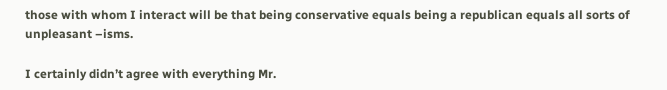those with whom I interact will be that being conservative equals being a republican equals all sorts of unpleasant –isms.

I certainly didn’t agree with everything Mr.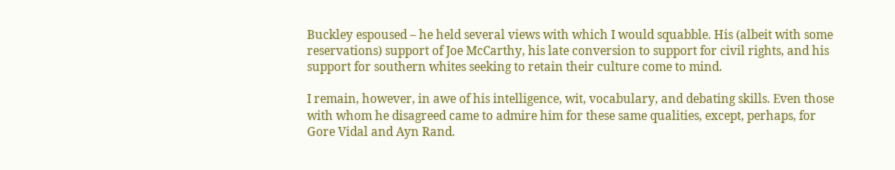Buckley espoused – he held several views with which I would squabble. His (albeit with some reservations) support of Joe McCarthy, his late conversion to support for civil rights, and his support for southern whites seeking to retain their culture come to mind.

I remain, however, in awe of his intelligence, wit, vocabulary, and debating skills. Even those with whom he disagreed came to admire him for these same qualities, except, perhaps, for Gore Vidal and Ayn Rand.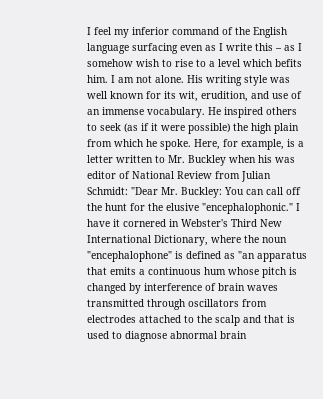I feel my inferior command of the English language surfacing even as I write this – as I somehow wish to rise to a level which befits him. I am not alone. His writing style was well known for its wit, erudition, and use of an immense vocabulary. He inspired others to seek (as if it were possible) the high plain from which he spoke. Here, for example, is a letter written to Mr. Buckley when his was editor of National Review from Julian Schmidt: "Dear Mr. Buckley: You can call off the hunt for the elusive "encephalophonic." I have it cornered in Webster's Third New International Dictionary, where the noun "encephalophone" is defined as "an apparatus that emits a continuous hum whose pitch is changed by interference of brain waves transmitted through oscillators from electrodes attached to the scalp and that is used to diagnose abnormal brain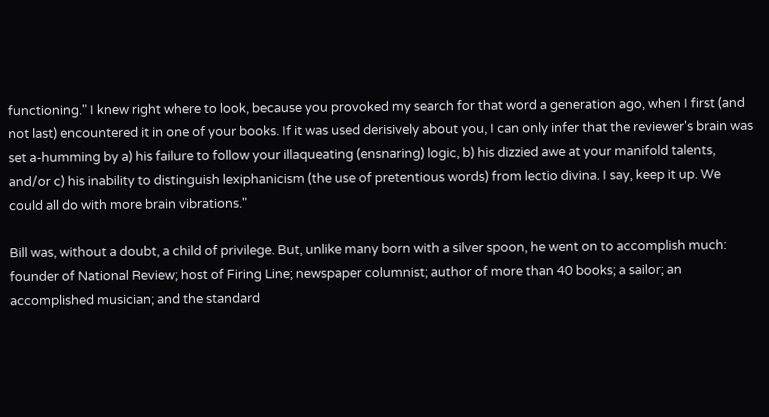functioning." I knew right where to look, because you provoked my search for that word a generation ago, when I first (and not last) encountered it in one of your books. If it was used derisively about you, I can only infer that the reviewer's brain was set a-humming by a) his failure to follow your illaqueating (ensnaring) logic, b) his dizzied awe at your manifold talents, and/or c) his inability to distinguish lexiphanicism (the use of pretentious words) from lectio divina. I say, keep it up. We could all do with more brain vibrations."

Bill was, without a doubt, a child of privilege. But, unlike many born with a silver spoon, he went on to accomplish much: founder of National Review; host of Firing Line; newspaper columnist; author of more than 40 books; a sailor; an accomplished musician; and the standard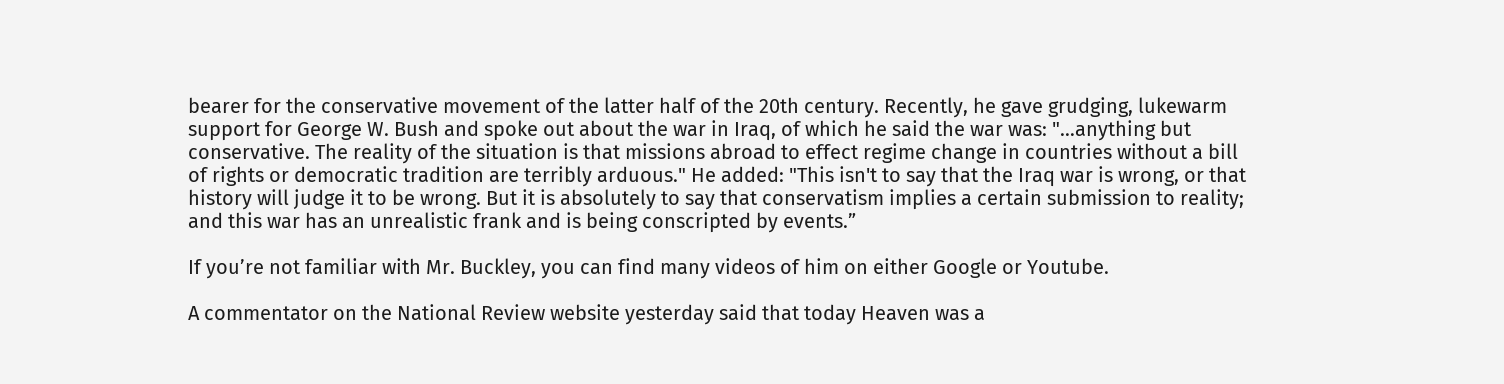bearer for the conservative movement of the latter half of the 20th century. Recently, he gave grudging, lukewarm support for George W. Bush and spoke out about the war in Iraq, of which he said the war was: "…anything but conservative. The reality of the situation is that missions abroad to effect regime change in countries without a bill of rights or democratic tradition are terribly arduous." He added: "This isn't to say that the Iraq war is wrong, or that history will judge it to be wrong. But it is absolutely to say that conservatism implies a certain submission to reality; and this war has an unrealistic frank and is being conscripted by events.”

If you’re not familiar with Mr. Buckley, you can find many videos of him on either Google or Youtube.

A commentator on the National Review website yesterday said that today Heaven was a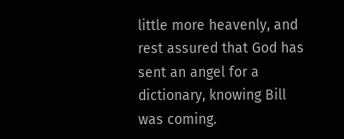little more heavenly, and rest assured that God has sent an angel for a dictionary, knowing Bill was coming.